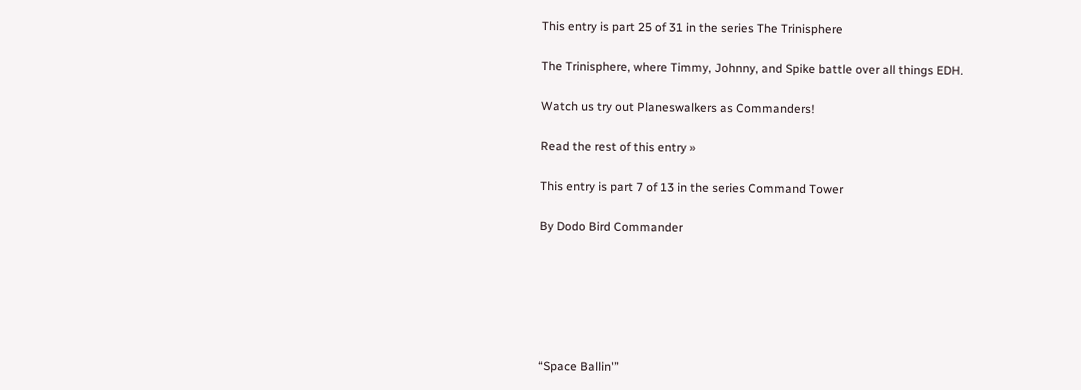This entry is part 25 of 31 in the series The Trinisphere

The Trinisphere, where Timmy, Johnny, and Spike battle over all things EDH.

Watch us try out Planeswalkers as Commanders!

Read the rest of this entry »

This entry is part 7 of 13 in the series Command Tower

By Dodo Bird Commander






“Space Ballin'”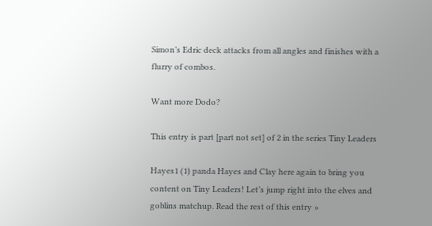Simon’s Edric deck attacks from all angles and finishes with a flurry of combos.

Want more Dodo?

This entry is part [part not set] of 2 in the series Tiny Leaders

Hayes1 (1) panda Hayes and Clay here again to bring you content on Tiny Leaders! Let’s jump right into the elves and goblins matchup. Read the rest of this entry »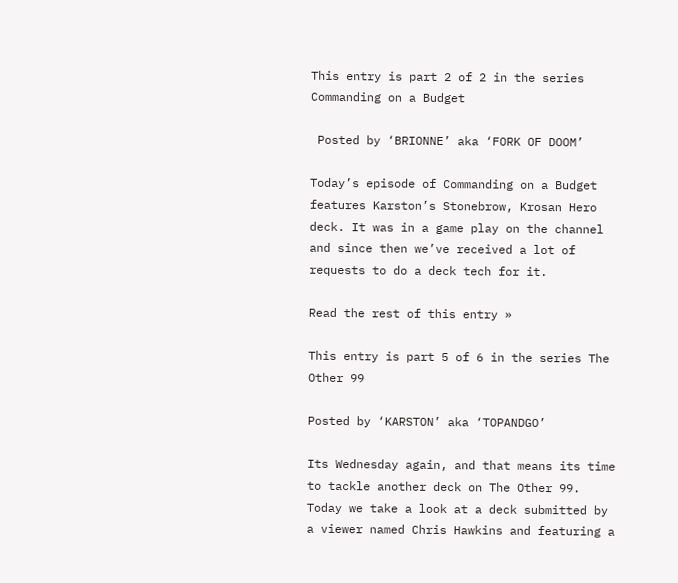This entry is part 2 of 2 in the series Commanding on a Budget

 Posted by ‘BRIONNE’ aka ‘FORK OF DOOM’

Today’s episode of Commanding on a Budget features Karston’s Stonebrow, Krosan Hero deck. It was in a game play on the channel and since then we’ve received a lot of requests to do a deck tech for it.

Read the rest of this entry »

This entry is part 5 of 6 in the series The Other 99

Posted by ‘KARSTON’ aka ‘TOPANDGO’

Its Wednesday again, and that means its time to tackle another deck on The Other 99.  Today we take a look at a deck submitted by a viewer named Chris Hawkins and featuring a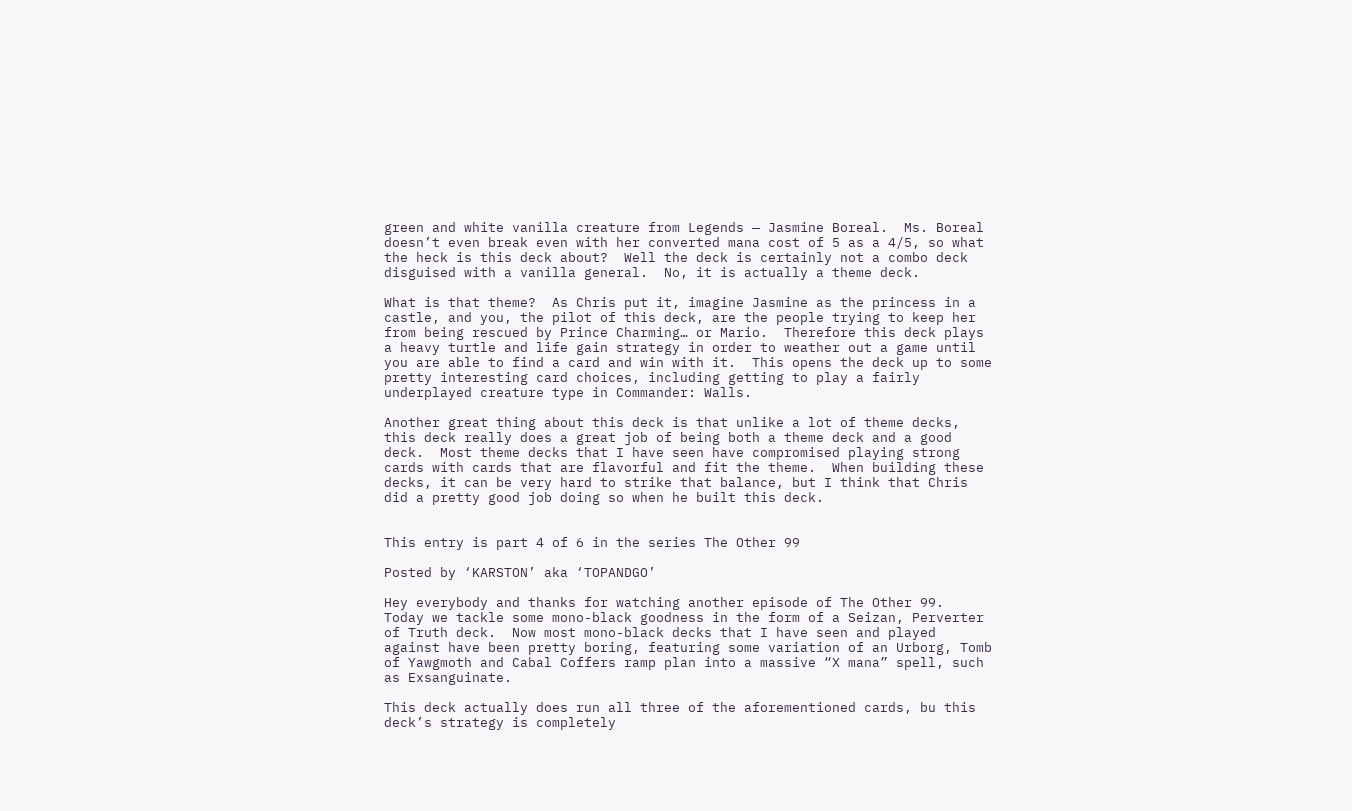green and white vanilla creature from Legends — Jasmine Boreal.  Ms. Boreal doesn’t even break even with her converted mana cost of 5 as a 4/5, so what the heck is this deck about?  Well the deck is certainly not a combo deck disguised with a vanilla general.  No, it is actually a theme deck.

What is that theme?  As Chris put it, imagine Jasmine as the princess in a castle, and you, the pilot of this deck, are the people trying to keep her from being rescued by Prince Charming… or Mario.  Therefore this deck plays a heavy turtle and life gain strategy in order to weather out a game until you are able to find a card and win with it.  This opens the deck up to some pretty interesting card choices, including getting to play a fairly underplayed creature type in Commander: Walls.

Another great thing about this deck is that unlike a lot of theme decks, this deck really does a great job of being both a theme deck and a good deck.  Most theme decks that I have seen have compromised playing strong cards with cards that are flavorful and fit the theme.  When building these decks, it can be very hard to strike that balance, but I think that Chris did a pretty good job doing so when he built this deck.


This entry is part 4 of 6 in the series The Other 99

Posted by ‘KARSTON’ aka ‘TOPANDGO’

Hey everybody and thanks for watching another episode of The Other 99.  Today we tackle some mono-black goodness in the form of a Seizan, Perverter of Truth deck.  Now most mono-black decks that I have seen and played against have been pretty boring, featuring some variation of an Urborg, Tomb of Yawgmoth and Cabal Coffers ramp plan into a massive “X mana” spell, such as Exsanguinate.

This deck actually does run all three of the aforementioned cards, bu this deck’s strategy is completely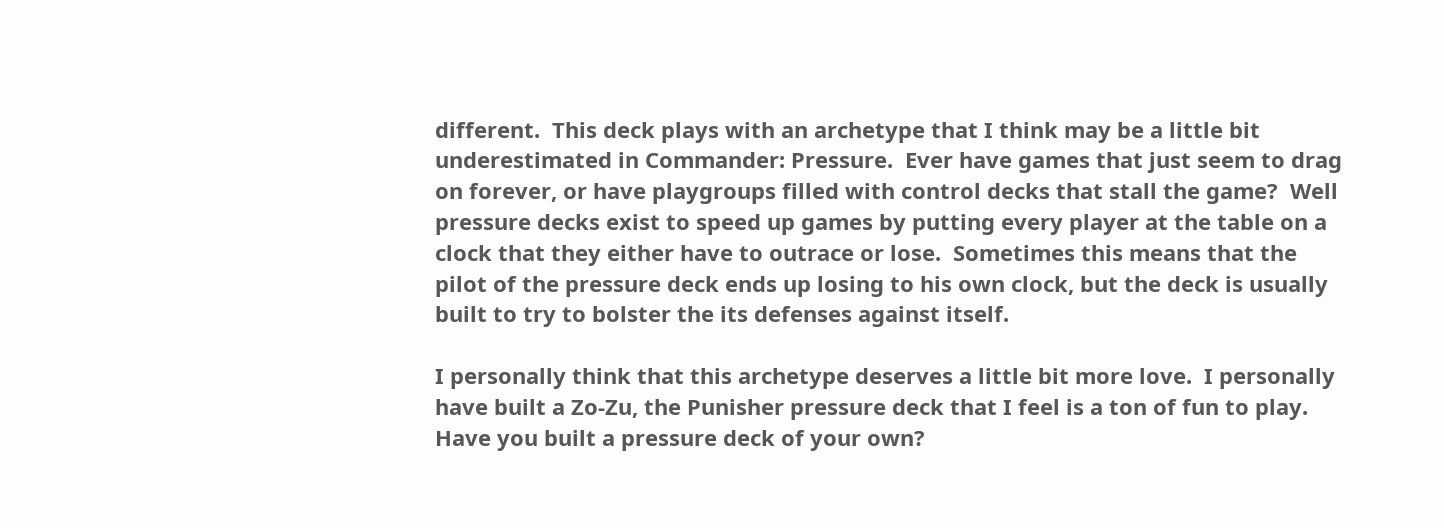different.  This deck plays with an archetype that I think may be a little bit underestimated in Commander: Pressure.  Ever have games that just seem to drag on forever, or have playgroups filled with control decks that stall the game?  Well pressure decks exist to speed up games by putting every player at the table on a clock that they either have to outrace or lose.  Sometimes this means that the pilot of the pressure deck ends up losing to his own clock, but the deck is usually built to try to bolster the its defenses against itself.

I personally think that this archetype deserves a little bit more love.  I personally have built a Zo-Zu, the Punisher pressure deck that I feel is a ton of fun to play.  Have you built a pressure deck of your own?